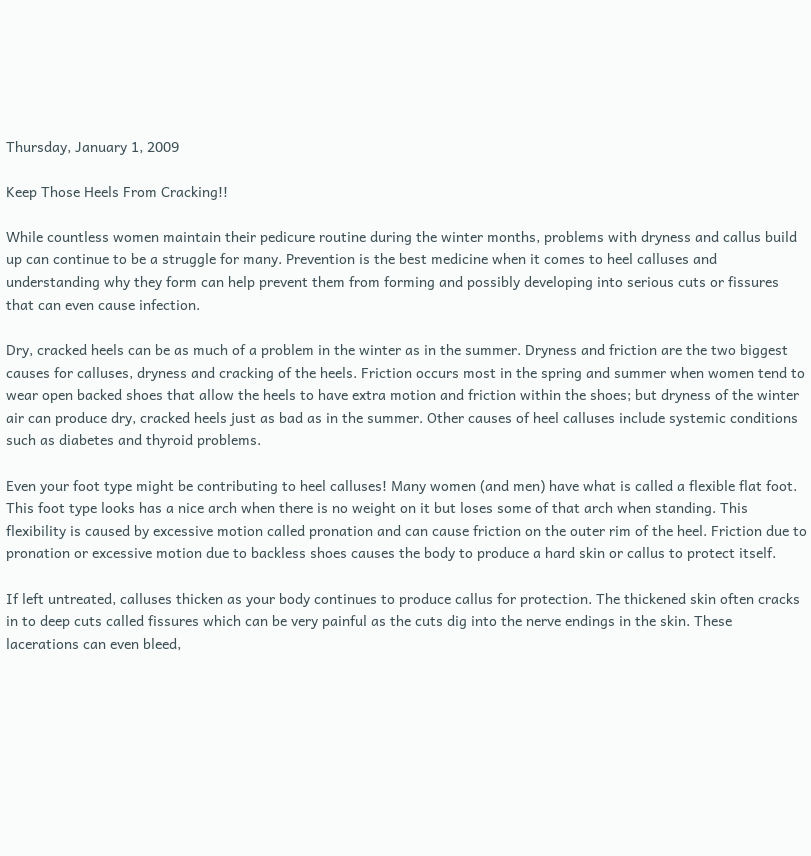Thursday, January 1, 2009

Keep Those Heels From Cracking!!

While countless women maintain their pedicure routine during the winter months, problems with dryness and callus build up can continue to be a struggle for many. Prevention is the best medicine when it comes to heel calluses and understanding why they form can help prevent them from forming and possibly developing into serious cuts or fissures that can even cause infection.

Dry, cracked heels can be as much of a problem in the winter as in the summer. Dryness and friction are the two biggest causes for calluses, dryness and cracking of the heels. Friction occurs most in the spring and summer when women tend to wear open backed shoes that allow the heels to have extra motion and friction within the shoes; but dryness of the winter air can produce dry, cracked heels just as bad as in the summer. Other causes of heel calluses include systemic conditions such as diabetes and thyroid problems.

Even your foot type might be contributing to heel calluses! Many women (and men) have what is called a flexible flat foot. This foot type looks has a nice arch when there is no weight on it but loses some of that arch when standing. This flexibility is caused by excessive motion called pronation and can cause friction on the outer rim of the heel. Friction due to pronation or excessive motion due to backless shoes causes the body to produce a hard skin or callus to protect itself.

If left untreated, calluses thicken as your body continues to produce callus for protection. The thickened skin often cracks in to deep cuts called fissures which can be very painful as the cuts dig into the nerve endings in the skin. These lacerations can even bleed,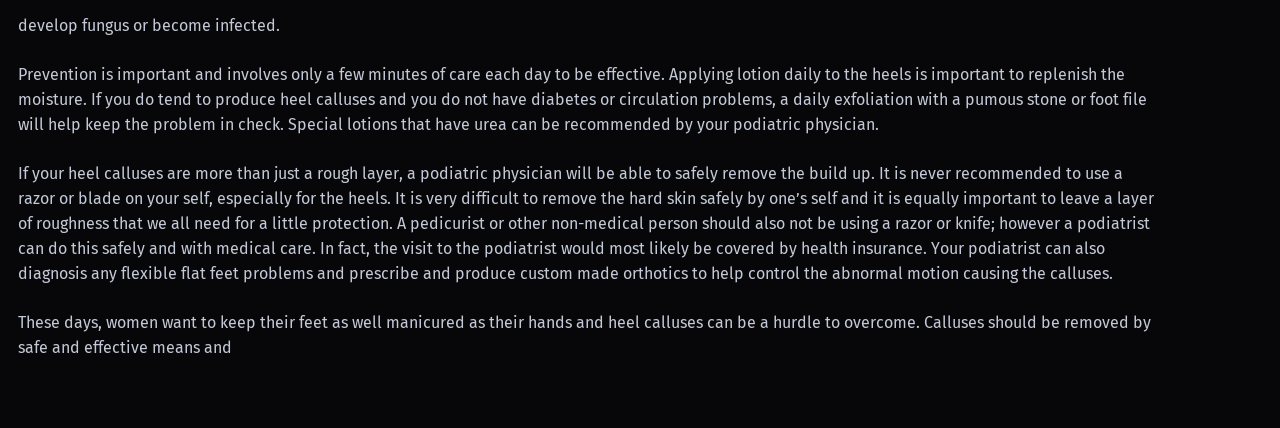develop fungus or become infected.

Prevention is important and involves only a few minutes of care each day to be effective. Applying lotion daily to the heels is important to replenish the moisture. If you do tend to produce heel calluses and you do not have diabetes or circulation problems, a daily exfoliation with a pumous stone or foot file will help keep the problem in check. Special lotions that have urea can be recommended by your podiatric physician.

If your heel calluses are more than just a rough layer, a podiatric physician will be able to safely remove the build up. It is never recommended to use a razor or blade on your self, especially for the heels. It is very difficult to remove the hard skin safely by one’s self and it is equally important to leave a layer of roughness that we all need for a little protection. A pedicurist or other non-medical person should also not be using a razor or knife; however a podiatrist can do this safely and with medical care. In fact, the visit to the podiatrist would most likely be covered by health insurance. Your podiatrist can also diagnosis any flexible flat feet problems and prescribe and produce custom made orthotics to help control the abnormal motion causing the calluses.

These days, women want to keep their feet as well manicured as their hands and heel calluses can be a hurdle to overcome. Calluses should be removed by safe and effective means and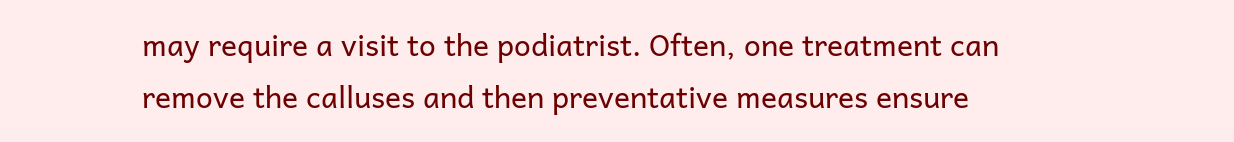may require a visit to the podiatrist. Often, one treatment can remove the calluses and then preventative measures ensure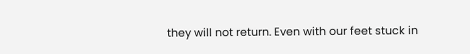they will not return. Even with our feet stuck in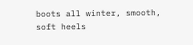boots all winter, smooth, soft heels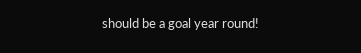should be a goal year round!